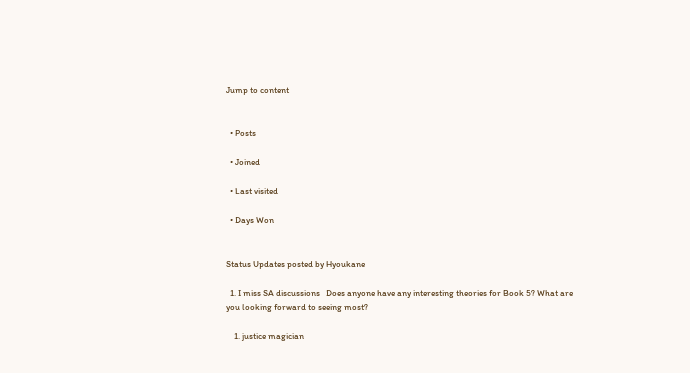Jump to content


  • Posts

  • Joined

  • Last visited

  • Days Won


Status Updates posted by Hyoukane

  1. I miss SA discussions   Does anyone have any interesting theories for Book 5? What are you looking forward to seeing most?

    1. justice magician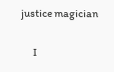justice magician

      I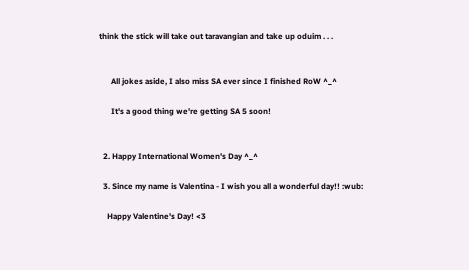think the stick will take out taravangian and take up oduim . . .


      All jokes aside, I also miss SA ever since I finished RoW ^_^

      It's a good thing we're getting SA 5 soon!


  2. Happy International Women's Day ^_^

  3. Since my name is Valentina - I wish you all a wonderful day!! :wub:

    Happy Valentine's Day! <3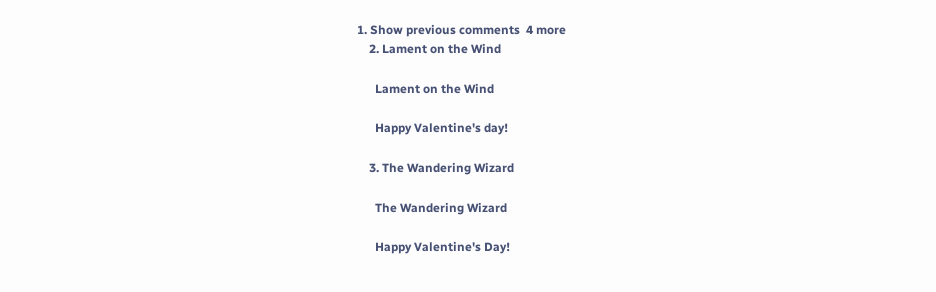1. Show previous comments  4 more
    2. Lament on the Wind

      Lament on the Wind

      Happy Valentine's day!

    3. The Wandering Wizard

      The Wandering Wizard

      Happy Valentine's Day!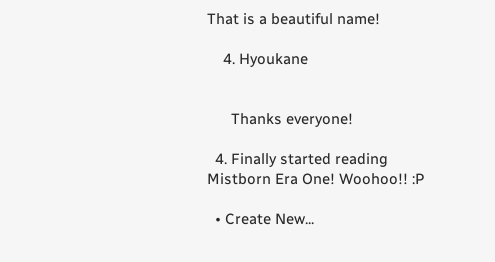That is a beautiful name!

    4. Hyoukane


      Thanks everyone!

  4. Finally started reading Mistborn Era One! Woohoo!! :P

  • Create New...